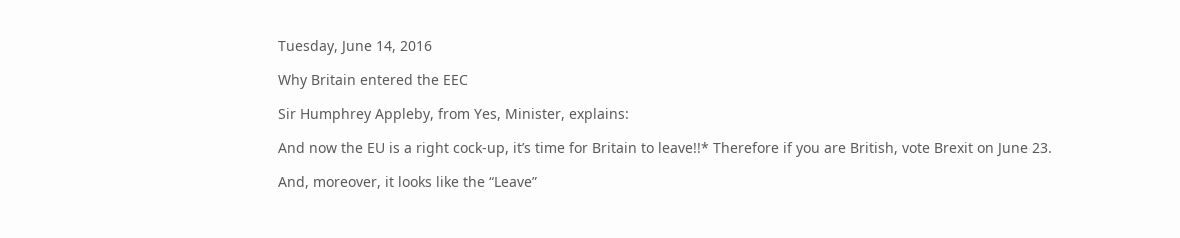Tuesday, June 14, 2016

Why Britain entered the EEC

Sir Humphrey Appleby, from Yes, Minister, explains:

And now the EU is a right cock-up, it’s time for Britain to leave!!* Therefore if you are British, vote Brexit on June 23.

And, moreover, it looks like the “Leave”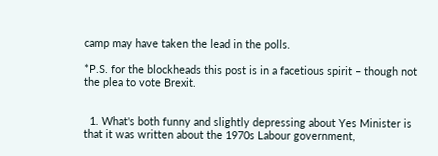camp may have taken the lead in the polls.

*P.S. for the blockheads this post is in a facetious spirit – though not the plea to vote Brexit.


  1. What's both funny and slightly depressing about Yes Minister is that it was written about the 1970s Labour government,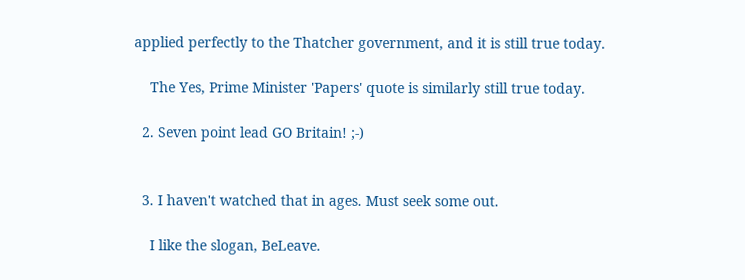applied perfectly to the Thatcher government, and it is still true today.

    The Yes, Prime Minister 'Papers' quote is similarly still true today.

  2. Seven point lead GO Britain! ;-)


  3. I haven't watched that in ages. Must seek some out.

    I like the slogan, BeLeave.